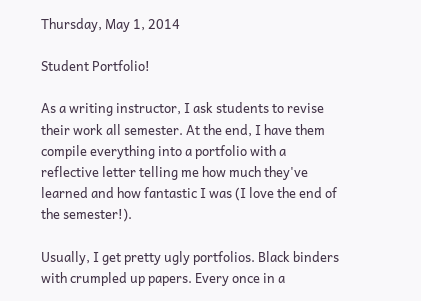Thursday, May 1, 2014

Student Portfolio!

As a writing instructor, I ask students to revise their work all semester. At the end, I have them compile everything into a portfolio with a reflective letter telling me how much they've learned and how fantastic I was (I love the end of the semester!).

Usually, I get pretty ugly portfolios. Black binders with crumpled up papers. Every once in a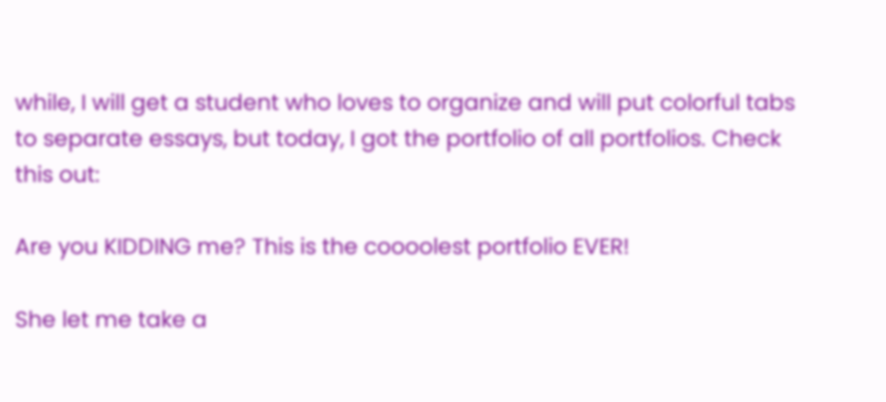while, I will get a student who loves to organize and will put colorful tabs to separate essays, but today, I got the portfolio of all portfolios. Check this out:

Are you KIDDING me? This is the coooolest portfolio EVER!

She let me take a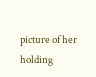picture of her holding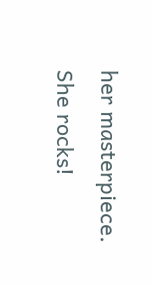her masterpiece. She rocks!